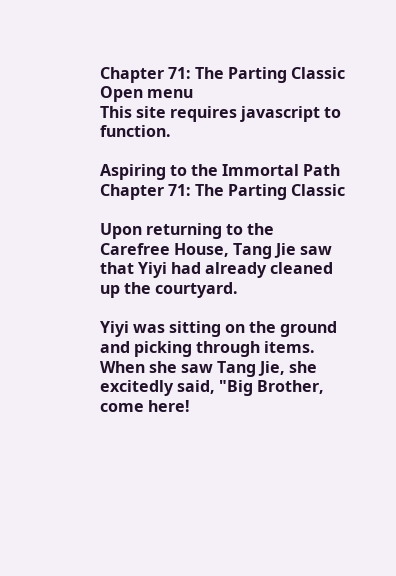Chapter 71: The Parting Classic
Open menu
This site requires javascript to function.

Aspiring to the Immortal Path Chapter 71: The Parting Classic

Upon returning to the Carefree House, Tang Jie saw that Yiyi had already cleaned up the courtyard.

Yiyi was sitting on the ground and picking through items. When she saw Tang Jie, she excitedly said, "Big Brother, come here!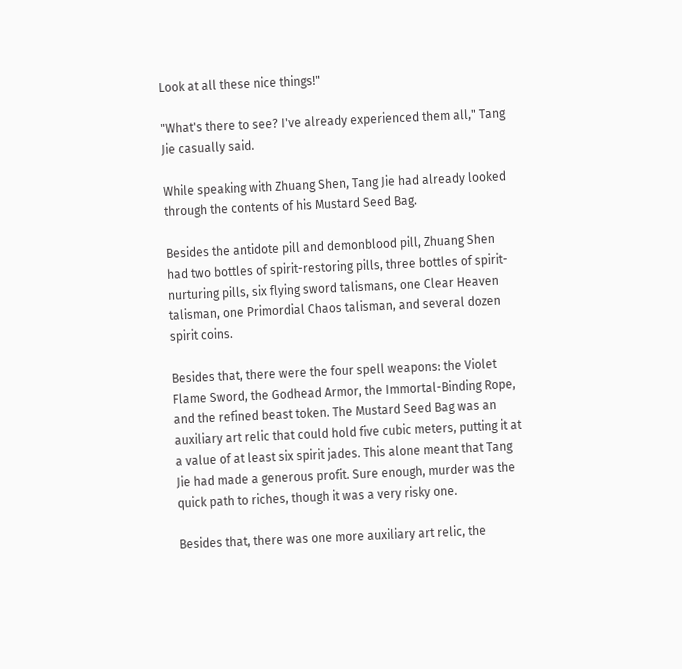Look at all these nice things!"

"What's there to see? I've already experienced them all," Tang Jie casually said.

While speaking with Zhuang Shen, Tang Jie had already looked through the contents of his Mustard Seed Bag.

Besides the antidote pill and demonblood pill, Zhuang Shen had two bottles of spirit-restoring pills, three bottles of spirit-nurturing pills, six flying sword talismans, one Clear Heaven talisman, one Primordial Chaos talisman, and several dozen spirit coins.

Besides that, there were the four spell weapons: the Violet Flame Sword, the Godhead Armor, the Immortal-Binding Rope, and the refined beast token. The Mustard Seed Bag was an auxiliary art relic that could hold five cubic meters, putting it at a value of at least six spirit jades. This alone meant that Tang Jie had made a generous profit. Sure enough, murder was the quick path to riches, though it was a very risky one.

Besides that, there was one more auxiliary art relic, the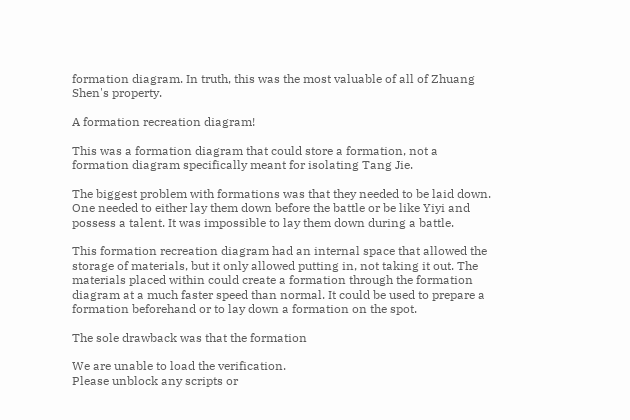formation diagram. In truth, this was the most valuable of all of Zhuang Shen's property.

A formation recreation diagram!

This was a formation diagram that could store a formation, not a formation diagram specifically meant for isolating Tang Jie.

The biggest problem with formations was that they needed to be laid down. One needed to either lay them down before the battle or be like Yiyi and possess a talent. It was impossible to lay them down during a battle.

This formation recreation diagram had an internal space that allowed the storage of materials, but it only allowed putting in, not taking it out. The materials placed within could create a formation through the formation diagram at a much faster speed than normal. It could be used to prepare a formation beforehand or to lay down a formation on the spot.

The sole drawback was that the formation

We are unable to load the verification.
Please unblock any scripts or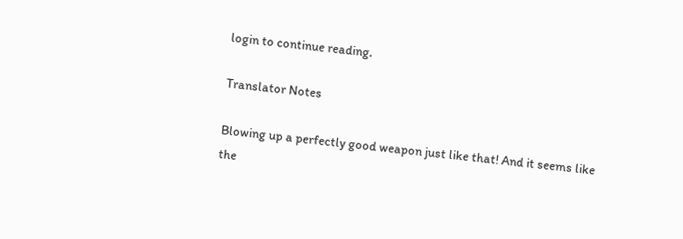login to continue reading.

Translator Notes

Blowing up a perfectly good weapon just like that! And it seems like the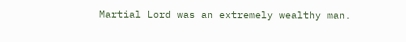Martial Lord was an extremely wealthy man.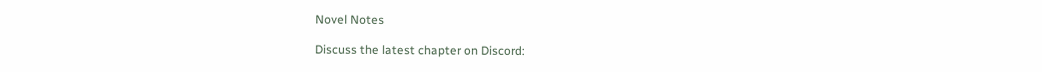Novel Notes

Discuss the latest chapter on Discord: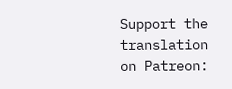Support the translation on Patreon: